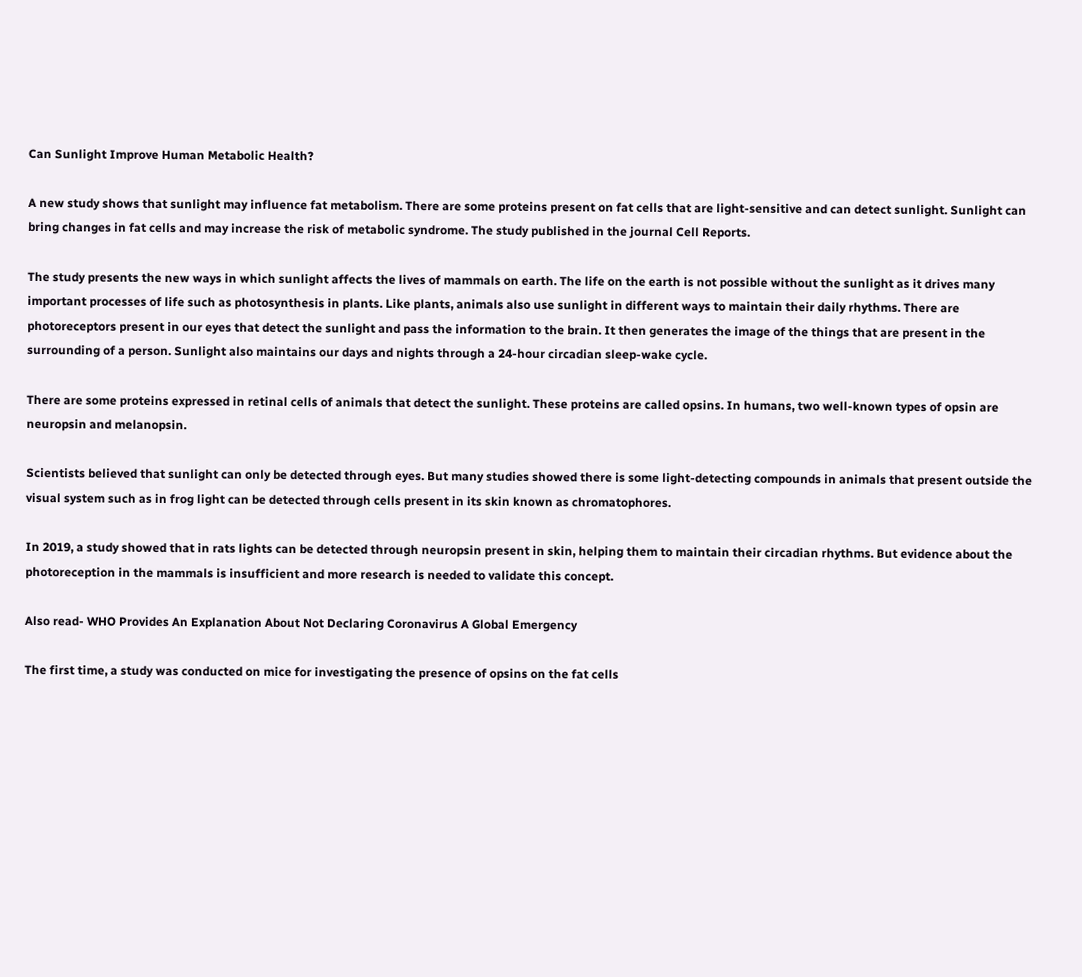Can Sunlight Improve Human Metabolic Health?

A new study shows that sunlight may influence fat metabolism. There are some proteins present on fat cells that are light-sensitive and can detect sunlight. Sunlight can bring changes in fat cells and may increase the risk of metabolic syndrome. The study published in the journal Cell Reports.

The study presents the new ways in which sunlight affects the lives of mammals on earth. The life on the earth is not possible without the sunlight as it drives many important processes of life such as photosynthesis in plants. Like plants, animals also use sunlight in different ways to maintain their daily rhythms. There are photoreceptors present in our eyes that detect the sunlight and pass the information to the brain. It then generates the image of the things that are present in the surrounding of a person. Sunlight also maintains our days and nights through a 24-hour circadian sleep-wake cycle.

There are some proteins expressed in retinal cells of animals that detect the sunlight. These proteins are called opsins. In humans, two well-known types of opsin are neuropsin and melanopsin.

Scientists believed that sunlight can only be detected through eyes. But many studies showed there is some light-detecting compounds in animals that present outside the visual system such as in frog light can be detected through cells present in its skin known as chromatophores.

In 2019, a study showed that in rats lights can be detected through neuropsin present in skin, helping them to maintain their circadian rhythms. But evidence about the photoreception in the mammals is insufficient and more research is needed to validate this concept.

Also read- WHO Provides An Explanation About Not Declaring Coronavirus A Global Emergency

The first time, a study was conducted on mice for investigating the presence of opsins on the fat cells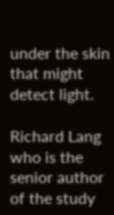under the skin that might detect light.

Richard Lang who is the senior author of the study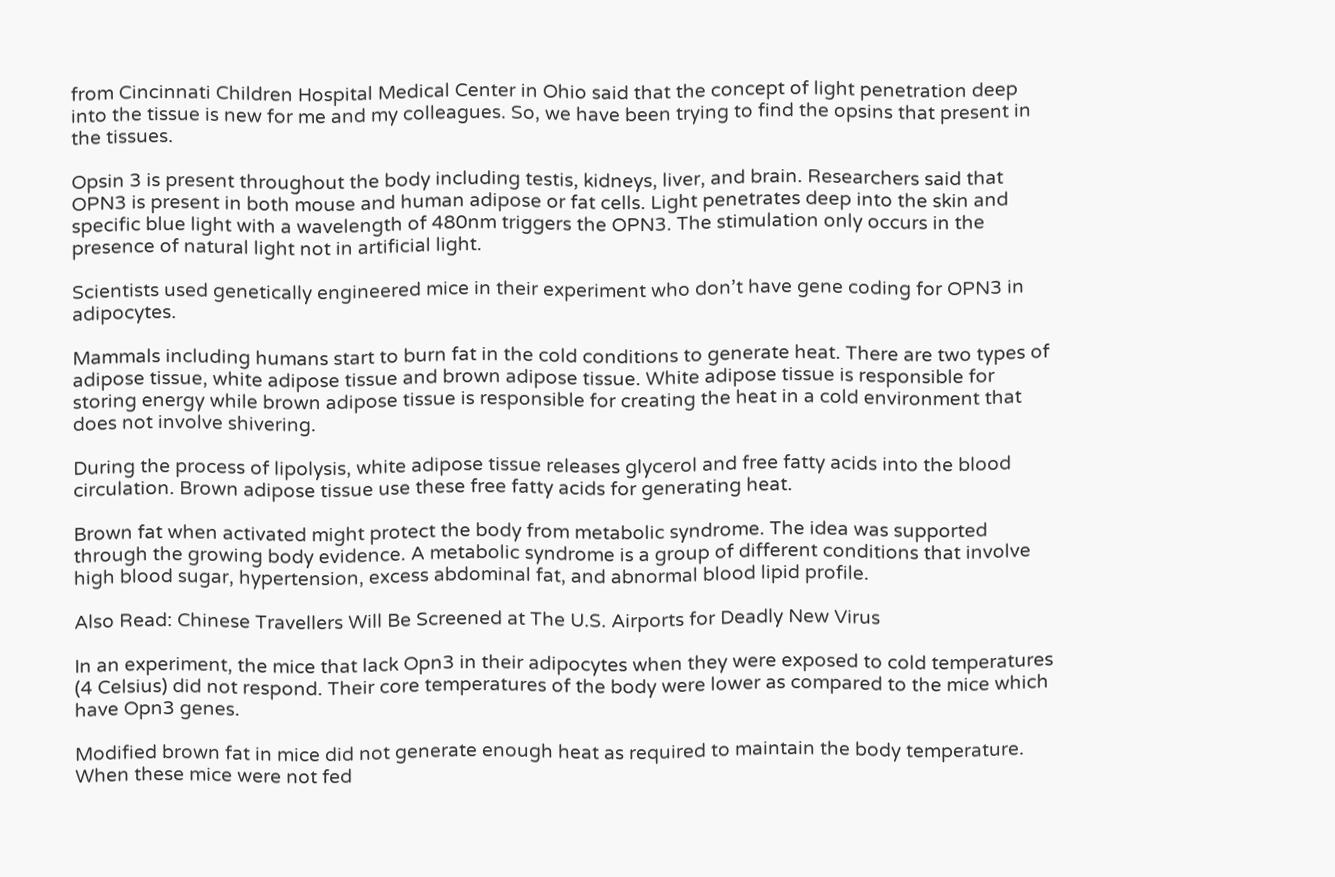from Cincinnati Children Hospital Medical Center in Ohio said that the concept of light penetration deep into the tissue is new for me and my colleagues. So, we have been trying to find the opsins that present in the tissues.

Opsin 3 is present throughout the body including testis, kidneys, liver, and brain. Researchers said that OPN3 is present in both mouse and human adipose or fat cells. Light penetrates deep into the skin and specific blue light with a wavelength of 480nm triggers the OPN3. The stimulation only occurs in the presence of natural light not in artificial light.

Scientists used genetically engineered mice in their experiment who don’t have gene coding for OPN3 in adipocytes.

Mammals including humans start to burn fat in the cold conditions to generate heat. There are two types of adipose tissue, white adipose tissue and brown adipose tissue. White adipose tissue is responsible for storing energy while brown adipose tissue is responsible for creating the heat in a cold environment that does not involve shivering.

During the process of lipolysis, white adipose tissue releases glycerol and free fatty acids into the blood circulation. Brown adipose tissue use these free fatty acids for generating heat.

Brown fat when activated might protect the body from metabolic syndrome. The idea was supported through the growing body evidence. A metabolic syndrome is a group of different conditions that involve high blood sugar, hypertension, excess abdominal fat, and abnormal blood lipid profile.

Also Read: Chinese Travellers Will Be Screened at The U.S. Airports for Deadly New Virus

In an experiment, the mice that lack Opn3 in their adipocytes when they were exposed to cold temperatures (4 Celsius) did not respond. Their core temperatures of the body were lower as compared to the mice which have Opn3 genes.

Modified brown fat in mice did not generate enough heat as required to maintain the body temperature. When these mice were not fed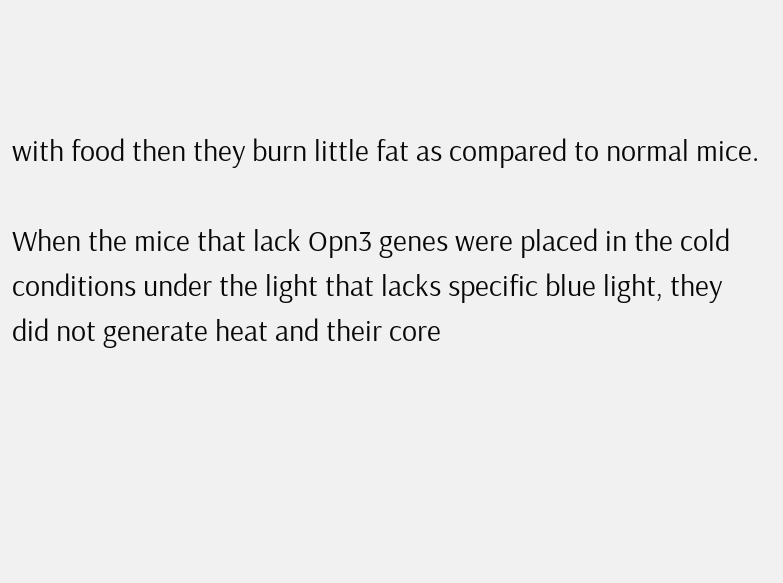with food then they burn little fat as compared to normal mice.

When the mice that lack Opn3 genes were placed in the cold conditions under the light that lacks specific blue light, they did not generate heat and their core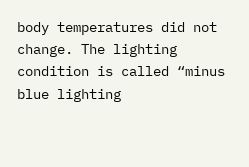body temperatures did not change. The lighting condition is called “minus blue lighting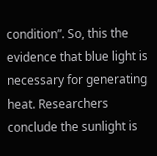condition”. So, this the evidence that blue light is necessary for generating heat. Researchers conclude the sunlight is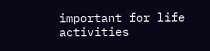important for life activities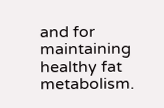and for maintaining healthy fat metabolism.